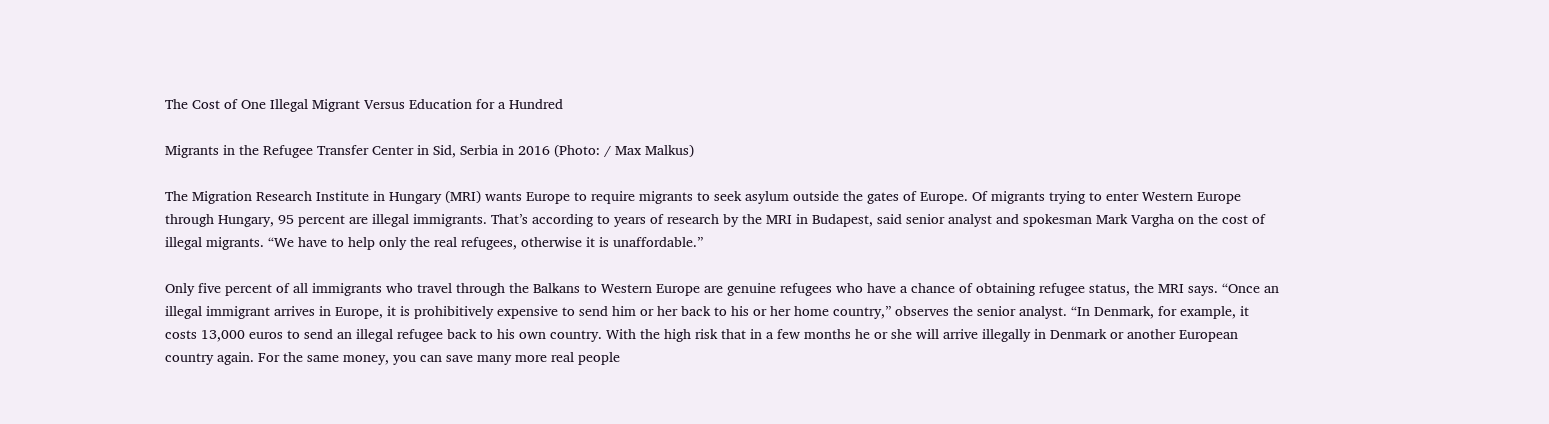The Cost of One Illegal Migrant Versus Education for a Hundred

Migrants in the Refugee Transfer Center in Sid, Serbia in 2016 (Photo: / Max Malkus)

The Migration Research Institute in Hungary (MRI) wants Europe to require migrants to seek asylum outside the gates of Europe. Of migrants trying to enter Western Europe through Hungary, 95 percent are illegal immigrants. That’s according to years of research by the MRI in Budapest, said senior analyst and spokesman Mark Vargha on the cost of illegal migrants. “We have to help only the real refugees, otherwise it is unaffordable.”

Only five percent of all immigrants who travel through the Balkans to Western Europe are genuine refugees who have a chance of obtaining refugee status, the MRI says. “Once an illegal immigrant arrives in Europe, it is prohibitively expensive to send him or her back to his or her home country,” observes the senior analyst. “In Denmark, for example, it costs 13,000 euros to send an illegal refugee back to his own country. With the high risk that in a few months he or she will arrive illegally in Denmark or another European country again. For the same money, you can save many more real people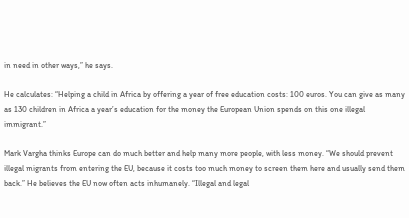in need in other ways,” he says.

He calculates: “Helping a child in Africa by offering a year of free education costs: 100 euros. You can give as many as 130 children in Africa a year’s education for the money the European Union spends on this one illegal immigrant.”

Mark Vargha thinks Europe can do much better and help many more people, with less money. “We should prevent illegal migrants from entering the EU, because it costs too much money to screen them here and usually send them back.” He believes the EU now often acts inhumanely. “Illegal and legal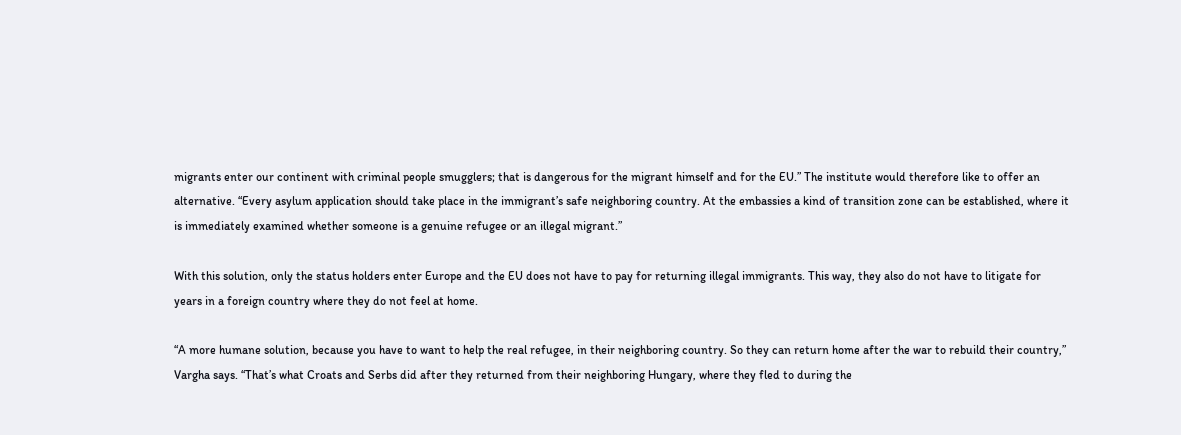migrants enter our continent with criminal people smugglers; that is dangerous for the migrant himself and for the EU.” The institute would therefore like to offer an alternative. “Every asylum application should take place in the immigrant’s safe neighboring country. At the embassies a kind of transition zone can be established, where it is immediately examined whether someone is a genuine refugee or an illegal migrant.”

With this solution, only the status holders enter Europe and the EU does not have to pay for returning illegal immigrants. This way, they also do not have to litigate for years in a foreign country where they do not feel at home.

“A more humane solution, because you have to want to help the real refugee, in their neighboring country. So they can return home after the war to rebuild their country,” Vargha says. “That’s what Croats and Serbs did after they returned from their neighboring Hungary, where they fled to during the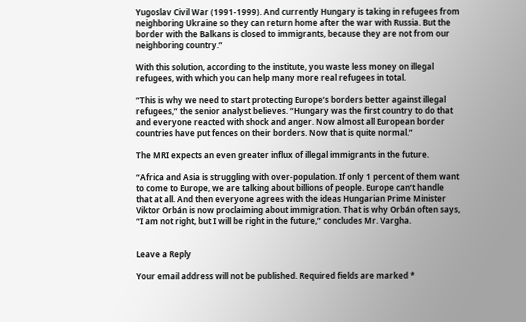Yugoslav Civil War (1991-1999). And currently Hungary is taking in refugees from neighboring Ukraine so they can return home after the war with Russia. But the border with the Balkans is closed to immigrants, because they are not from our neighboring country.”

With this solution, according to the institute, you waste less money on illegal refugees, with which you can help many more real refugees in total.

“This is why we need to start protecting Europe’s borders better against illegal refugees,” the senior analyst believes. “Hungary was the first country to do that and everyone reacted with shock and anger. Now almost all European border countries have put fences on their borders. Now that is quite normal.”

The MRI expects an even greater influx of illegal immigrants in the future.

“Africa and Asia is struggling with over-population. If only 1 percent of them want to come to Europe, we are talking about billions of people. Europe can’t handle that at all. And then everyone agrees with the ideas Hungarian Prime Minister Viktor Orbán is now proclaiming about immigration. That is why Orbán often says, “I am not right, but I will be right in the future,” concludes Mr. Vargha.


Leave a Reply

Your email address will not be published. Required fields are marked *